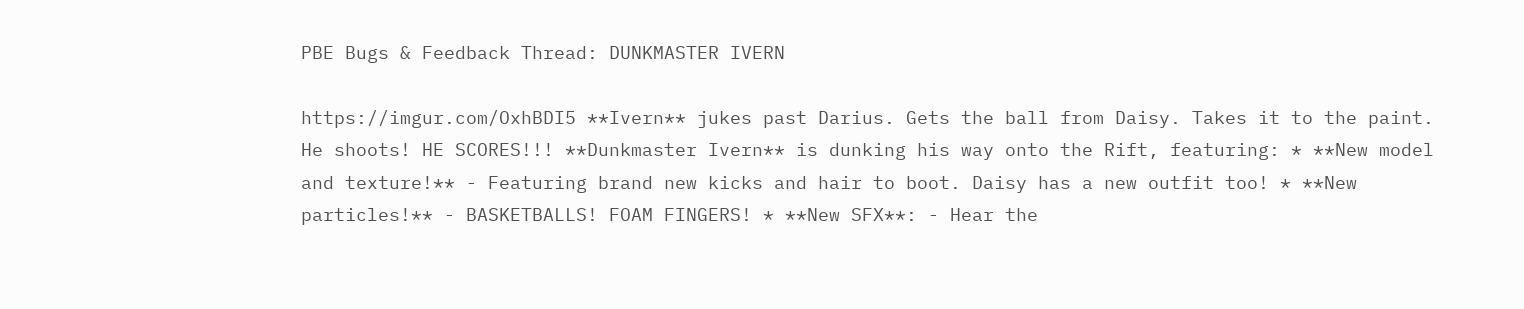PBE Bugs & Feedback Thread: DUNKMASTER IVERN

https://imgur.com/OxhBDI5 **Ivern** jukes past Darius. Gets the ball from Daisy. Takes it to the paint. He shoots! HE SCORES!!! **Dunkmaster Ivern** is dunking his way onto the Rift, featuring: * **New model and texture!** - Featuring brand new kicks and hair to boot. Daisy has a new outfit too! * **New particles!** - BASKETBALLS! FOAM FINGERS! * **New SFX**: - Hear the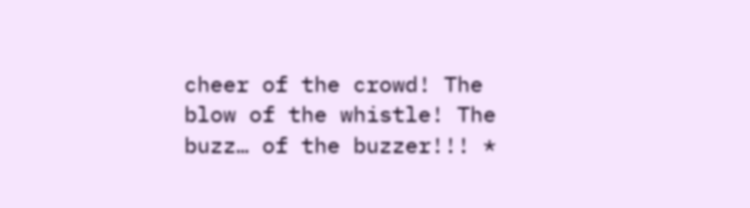cheer of the crowd! The blow of the whistle! The buzz… of the buzzer!!! *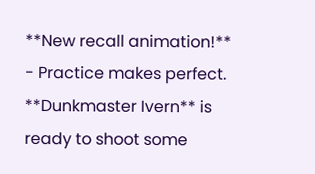**New recall animation!** - Practice makes perfect. **Dunkmaster Ivern** is ready to shoot some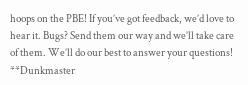hoops on the PBE! If you’ve got feedback, we’d love to hear it. Bugs? Send them our way and we’ll take care of them. We’ll do our best to answer your questions! **Dunkmaster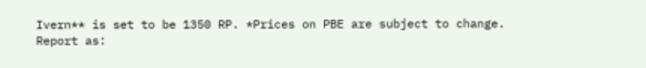Ivern** is set to be 1350 RP. *Prices on PBE are subject to change.
Report as: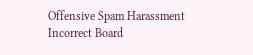Offensive Spam Harassment Incorrect Board